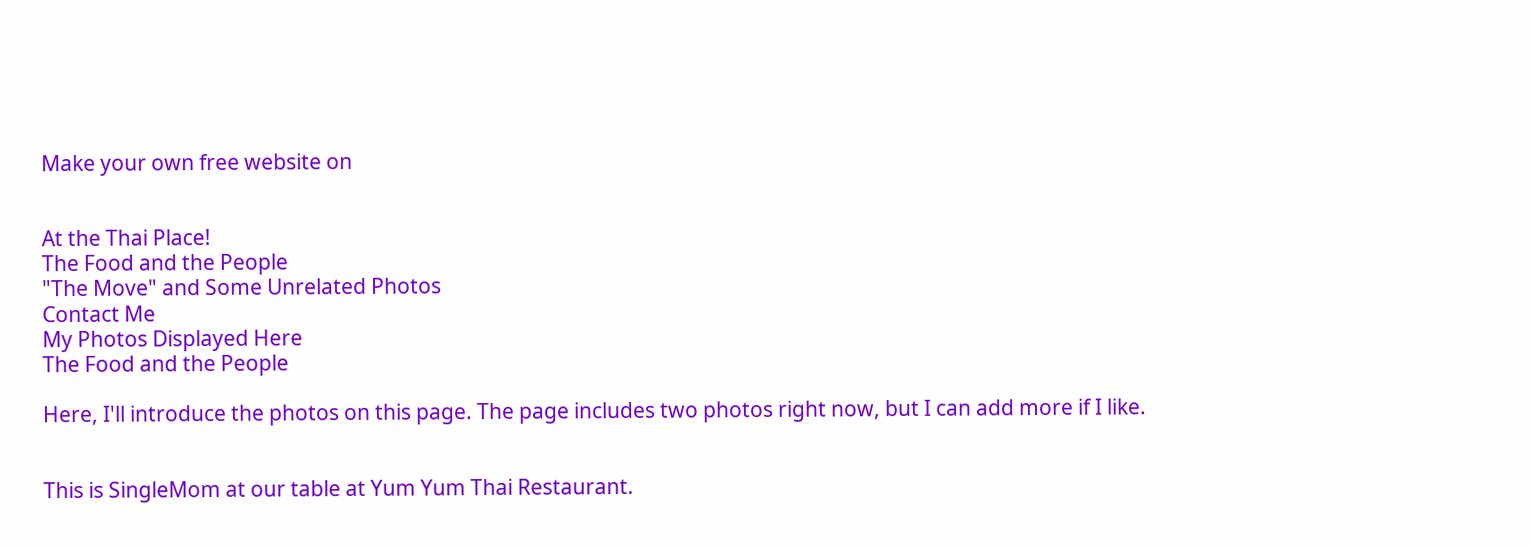Make your own free website on


At the Thai Place!
The Food and the People
"The Move" and Some Unrelated Photos
Contact Me
My Photos Displayed Here
The Food and the People

Here, I'll introduce the photos on this page. The page includes two photos right now, but I can add more if I like.


This is SingleMom at our table at Yum Yum Thai Restaurant.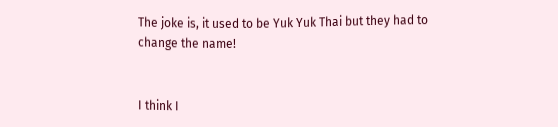The joke is, it used to be Yuk Yuk Thai but they had to change the name!


I think I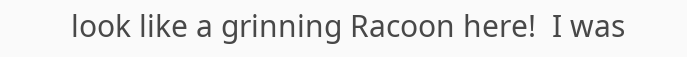look like a grinning Racoon here!  I was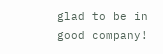glad to be in good company!